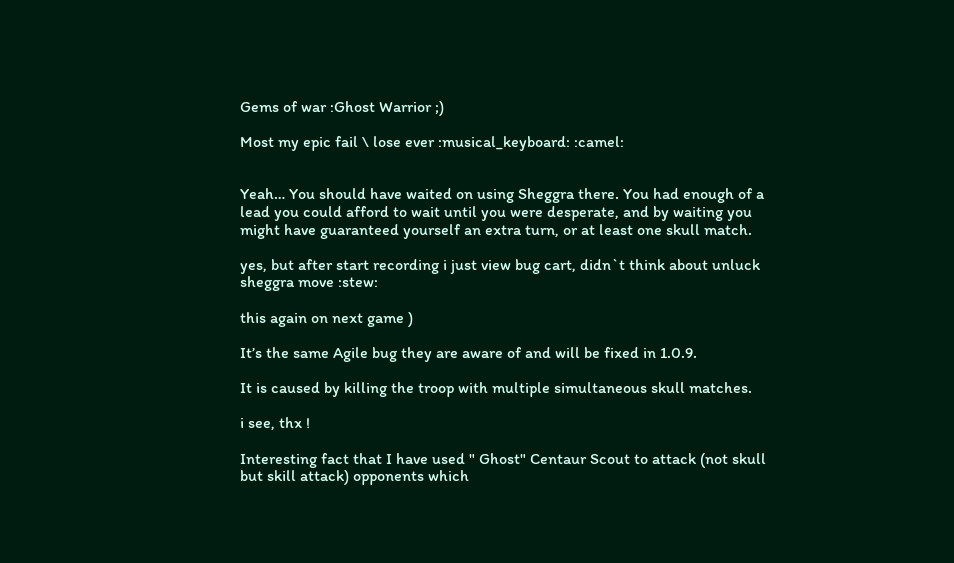Gems of war :Ghost Warrior ;)

Most my epic fail \ lose ever :musical_keyboard: :camel:


Yeah… You should have waited on using Sheggra there. You had enough of a lead you could afford to wait until you were desperate, and by waiting you might have guaranteed yourself an extra turn, or at least one skull match.

yes, but after start recording i just view bug cart, didn`t think about unluck sheggra move :stew:

this again on next game )

It’s the same Agile bug they are aware of and will be fixed in 1.0.9.

It is caused by killing the troop with multiple simultaneous skull matches.

i see, thx !

Interesting fact that I have used " Ghost" Centaur Scout to attack (not skull but skill attack) opponents which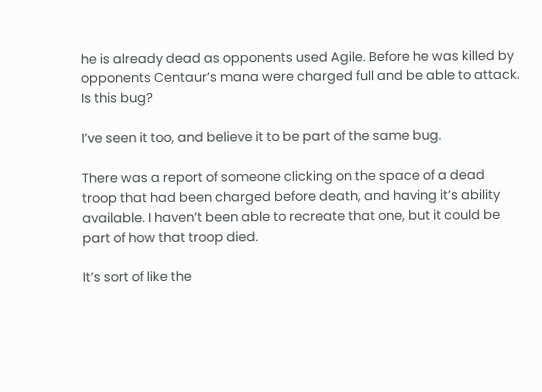he is already dead as opponents used Agile. Before he was killed by opponents Centaur’s mana were charged full and be able to attack. Is this bug?

I’ve seen it too, and believe it to be part of the same bug.

There was a report of someone clicking on the space of a dead troop that had been charged before death, and having it’s ability available. I haven’t been able to recreate that one, but it could be part of how that troop died.

It’s sort of like the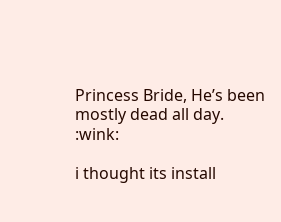Princess Bride, He’s been mostly dead all day. :wink:

i thought its install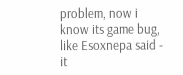problem, now i know its game bug, like Esoxnepa said - it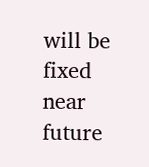will be fixed near future